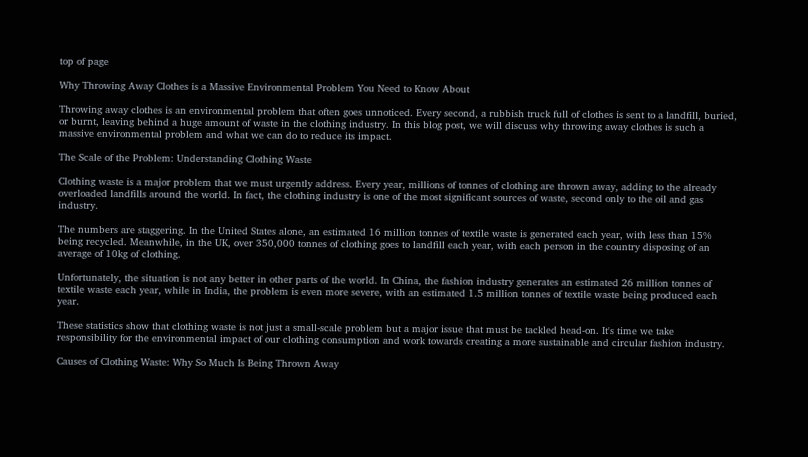top of page

Why Throwing Away Clothes is a Massive Environmental Problem You Need to Know About

Throwing away clothes is an environmental problem that often goes unnoticed. Every second, a rubbish truck full of clothes is sent to a landfill, buried, or burnt, leaving behind a huge amount of waste in the clothing industry. In this blog post, we will discuss why throwing away clothes is such a massive environmental problem and what we can do to reduce its impact.

The Scale of the Problem: Understanding Clothing Waste

Clothing waste is a major problem that we must urgently address. Every year, millions of tonnes of clothing are thrown away, adding to the already overloaded landfills around the world. In fact, the clothing industry is one of the most significant sources of waste, second only to the oil and gas industry.

The numbers are staggering. In the United States alone, an estimated 16 million tonnes of textile waste is generated each year, with less than 15% being recycled. Meanwhile, in the UK, over 350,000 tonnes of clothing goes to landfill each year, with each person in the country disposing of an average of 10kg of clothing.

Unfortunately, the situation is not any better in other parts of the world. In China, the fashion industry generates an estimated 26 million tonnes of textile waste each year, while in India, the problem is even more severe, with an estimated 1.5 million tonnes of textile waste being produced each year.

These statistics show that clothing waste is not just a small-scale problem but a major issue that must be tackled head-on. It's time we take responsibility for the environmental impact of our clothing consumption and work towards creating a more sustainable and circular fashion industry.

Causes of Clothing Waste: Why So Much Is Being Thrown Away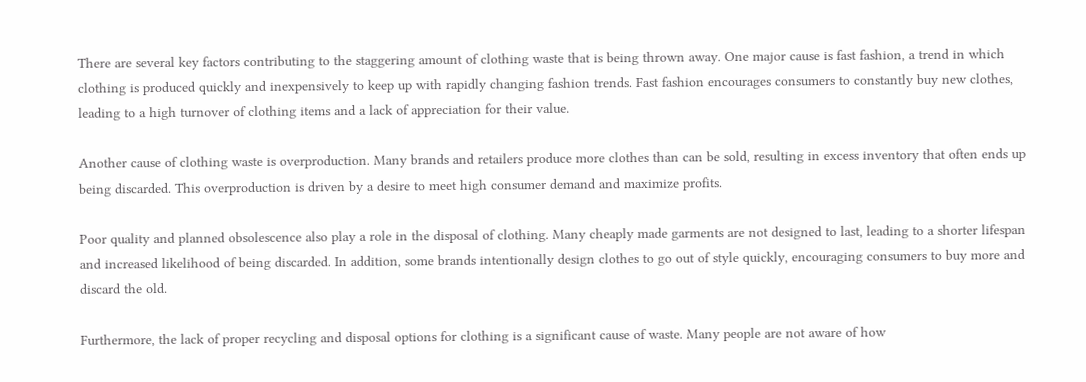There are several key factors contributing to the staggering amount of clothing waste that is being thrown away. One major cause is fast fashion, a trend in which clothing is produced quickly and inexpensively to keep up with rapidly changing fashion trends. Fast fashion encourages consumers to constantly buy new clothes, leading to a high turnover of clothing items and a lack of appreciation for their value.

Another cause of clothing waste is overproduction. Many brands and retailers produce more clothes than can be sold, resulting in excess inventory that often ends up being discarded. This overproduction is driven by a desire to meet high consumer demand and maximize profits.

Poor quality and planned obsolescence also play a role in the disposal of clothing. Many cheaply made garments are not designed to last, leading to a shorter lifespan and increased likelihood of being discarded. In addition, some brands intentionally design clothes to go out of style quickly, encouraging consumers to buy more and discard the old.

Furthermore, the lack of proper recycling and disposal options for clothing is a significant cause of waste. Many people are not aware of how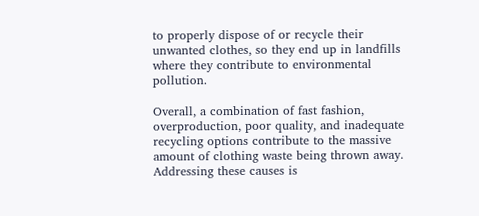to properly dispose of or recycle their unwanted clothes, so they end up in landfills where they contribute to environmental pollution.

Overall, a combination of fast fashion, overproduction, poor quality, and inadequate recycling options contribute to the massive amount of clothing waste being thrown away. Addressing these causes is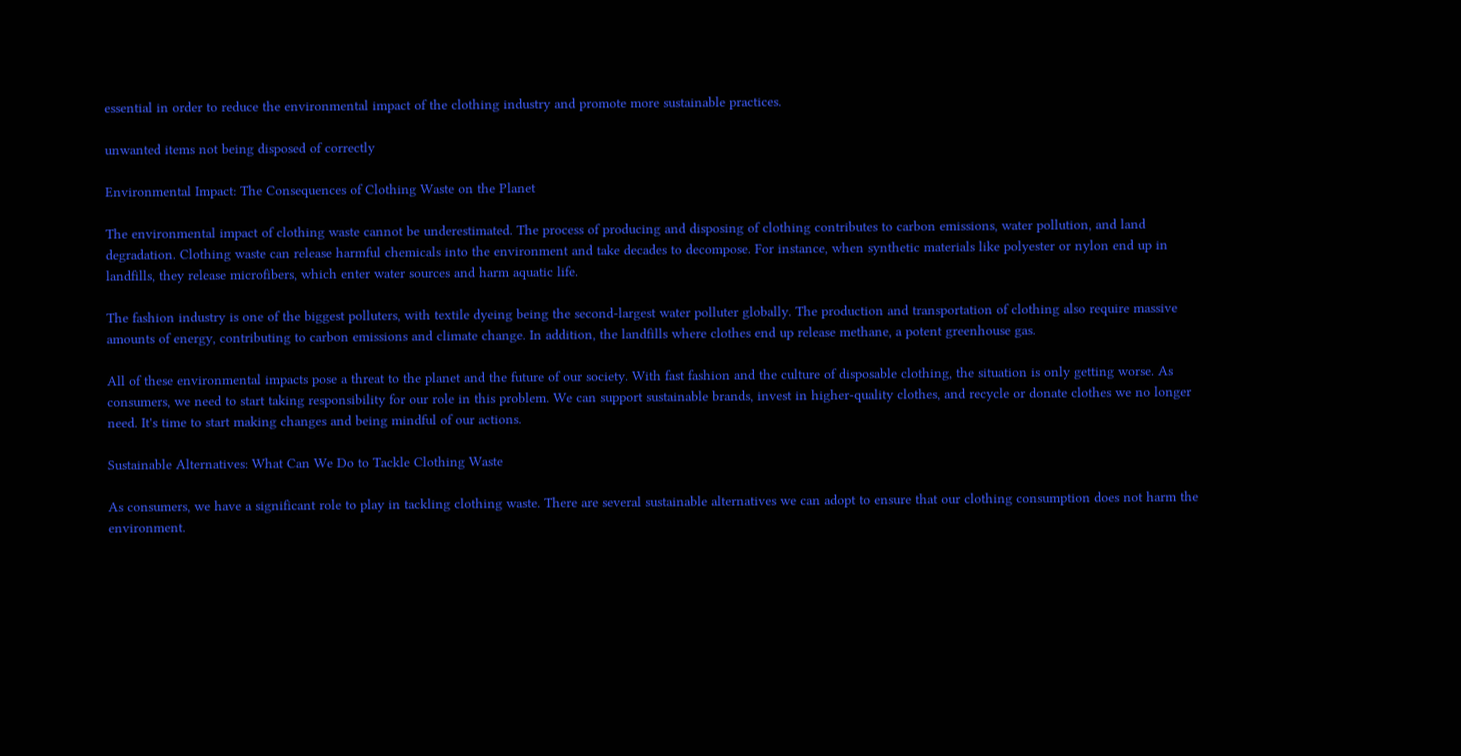essential in order to reduce the environmental impact of the clothing industry and promote more sustainable practices.

unwanted items not being disposed of correctly

Environmental Impact: The Consequences of Clothing Waste on the Planet

The environmental impact of clothing waste cannot be underestimated. The process of producing and disposing of clothing contributes to carbon emissions, water pollution, and land degradation. Clothing waste can release harmful chemicals into the environment and take decades to decompose. For instance, when synthetic materials like polyester or nylon end up in landfills, they release microfibers, which enter water sources and harm aquatic life.

The fashion industry is one of the biggest polluters, with textile dyeing being the second-largest water polluter globally. The production and transportation of clothing also require massive amounts of energy, contributing to carbon emissions and climate change. In addition, the landfills where clothes end up release methane, a potent greenhouse gas.

All of these environmental impacts pose a threat to the planet and the future of our society. With fast fashion and the culture of disposable clothing, the situation is only getting worse. As consumers, we need to start taking responsibility for our role in this problem. We can support sustainable brands, invest in higher-quality clothes, and recycle or donate clothes we no longer need. It's time to start making changes and being mindful of our actions.

Sustainable Alternatives: What Can We Do to Tackle Clothing Waste

As consumers, we have a significant role to play in tackling clothing waste. There are several sustainable alternatives we can adopt to ensure that our clothing consumption does not harm the environment.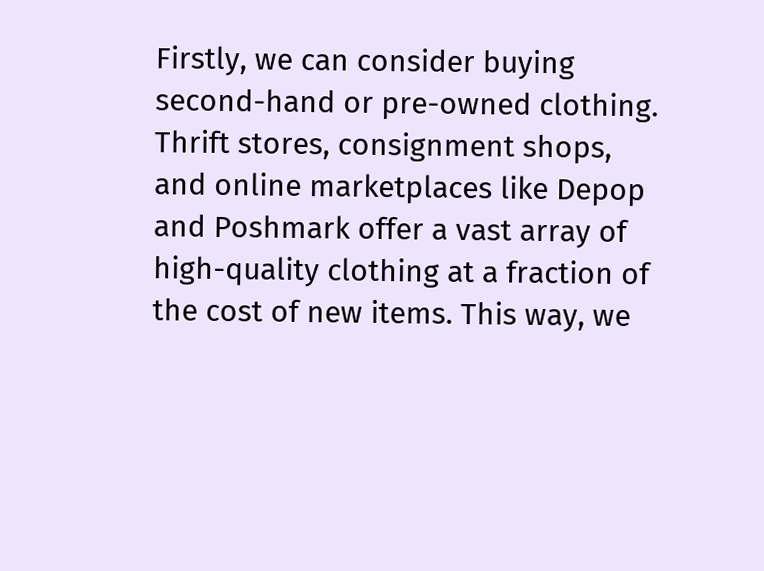Firstly, we can consider buying second-hand or pre-owned clothing. Thrift stores, consignment shops, and online marketplaces like Depop and Poshmark offer a vast array of high-quality clothing at a fraction of the cost of new items. This way, we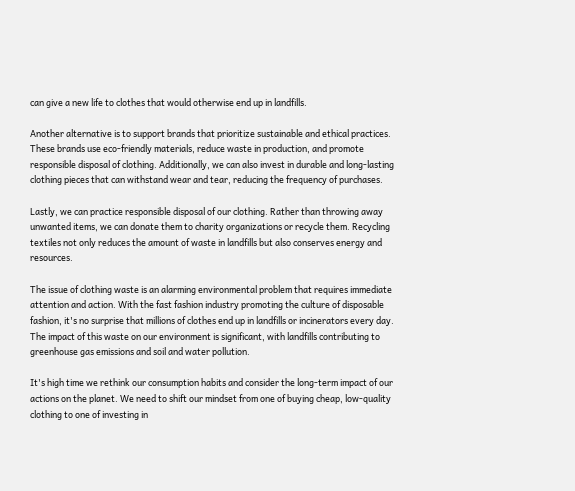can give a new life to clothes that would otherwise end up in landfills.

Another alternative is to support brands that prioritize sustainable and ethical practices. These brands use eco-friendly materials, reduce waste in production, and promote responsible disposal of clothing. Additionally, we can also invest in durable and long-lasting clothing pieces that can withstand wear and tear, reducing the frequency of purchases.

Lastly, we can practice responsible disposal of our clothing. Rather than throwing away unwanted items, we can donate them to charity organizations or recycle them. Recycling textiles not only reduces the amount of waste in landfills but also conserves energy and resources.

The issue of clothing waste is an alarming environmental problem that requires immediate attention and action. With the fast fashion industry promoting the culture of disposable fashion, it's no surprise that millions of clothes end up in landfills or incinerators every day. The impact of this waste on our environment is significant, with landfills contributing to greenhouse gas emissions and soil and water pollution.

It's high time we rethink our consumption habits and consider the long-term impact of our actions on the planet. We need to shift our mindset from one of buying cheap, low-quality clothing to one of investing in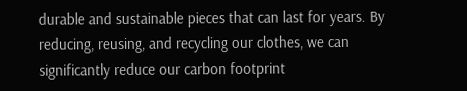durable and sustainable pieces that can last for years. By reducing, reusing, and recycling our clothes, we can significantly reduce our carbon footprint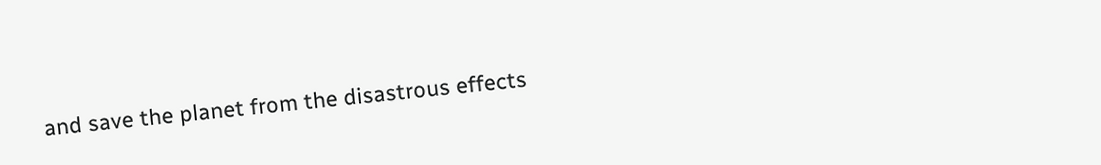and save the planet from the disastrous effects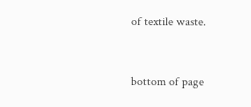of textile waste.



bottom of page